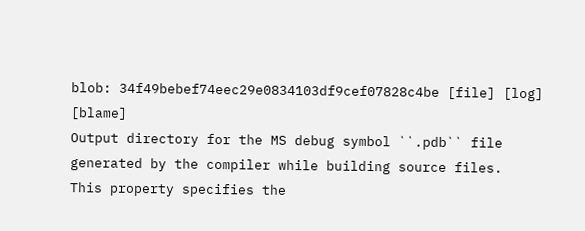blob: 34f49bebef74eec29e0834103df9cef07828c4be [file] [log] [blame]
Output directory for the MS debug symbol ``.pdb`` file
generated by the compiler while building source files.
This property specifies the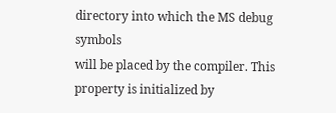directory into which the MS debug symbols
will be placed by the compiler. This property is initialized by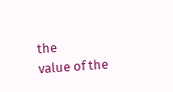the
value of the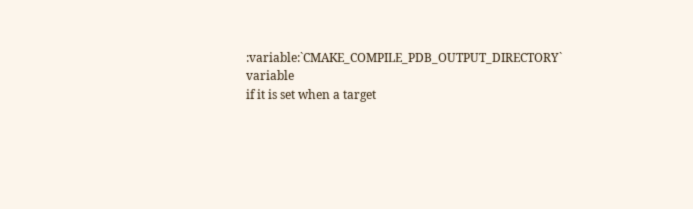:variable:`CMAKE_COMPILE_PDB_OUTPUT_DIRECTORY` variable
if it is set when a target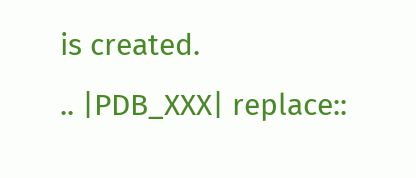is created.
.. |PDB_XXX| replace::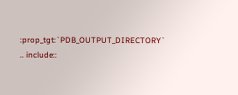:prop_tgt:`PDB_OUTPUT_DIRECTORY`
.. include::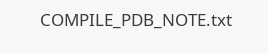COMPILE_PDB_NOTE.txt